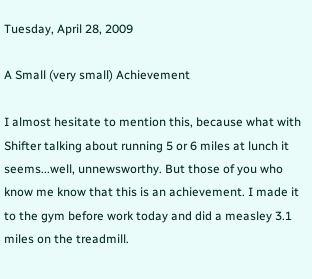Tuesday, April 28, 2009

A Small (very small) Achievement

I almost hesitate to mention this, because what with Shifter talking about running 5 or 6 miles at lunch it seems...well, unnewsworthy. But those of you who know me know that this is an achievement. I made it to the gym before work today and did a measley 3.1 miles on the treadmill.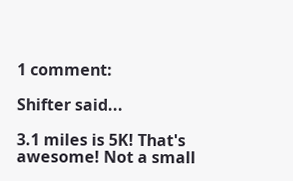1 comment:

Shifter said...

3.1 miles is 5K! That's awesome! Not a small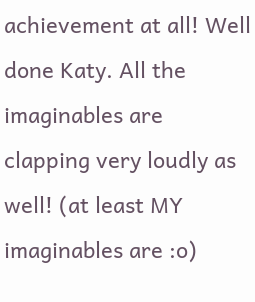achievement at all! Well done Katy. All the imaginables are clapping very loudly as well! (at least MY imaginables are :o)